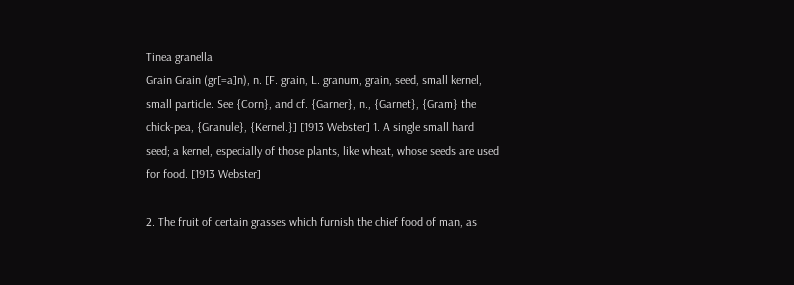Tinea granella
Grain Grain (gr[=a]n), n. [F. grain, L. granum, grain, seed, small kernel, small particle. See {Corn}, and cf. {Garner}, n., {Garnet}, {Gram} the chick-pea, {Granule}, {Kernel.}] [1913 Webster] 1. A single small hard seed; a kernel, especially of those plants, like wheat, whose seeds are used for food. [1913 Webster]

2. The fruit of certain grasses which furnish the chief food of man, as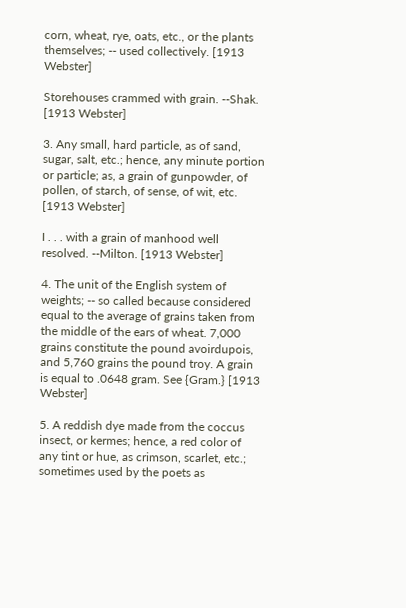corn, wheat, rye, oats, etc., or the plants themselves; -- used collectively. [1913 Webster]

Storehouses crammed with grain. --Shak. [1913 Webster]

3. Any small, hard particle, as of sand, sugar, salt, etc.; hence, any minute portion or particle; as, a grain of gunpowder, of pollen, of starch, of sense, of wit, etc. [1913 Webster]

I . . . with a grain of manhood well resolved. --Milton. [1913 Webster]

4. The unit of the English system of weights; -- so called because considered equal to the average of grains taken from the middle of the ears of wheat. 7,000 grains constitute the pound avoirdupois, and 5,760 grains the pound troy. A grain is equal to .0648 gram. See {Gram.} [1913 Webster]

5. A reddish dye made from the coccus insect, or kermes; hence, a red color of any tint or hue, as crimson, scarlet, etc.; sometimes used by the poets as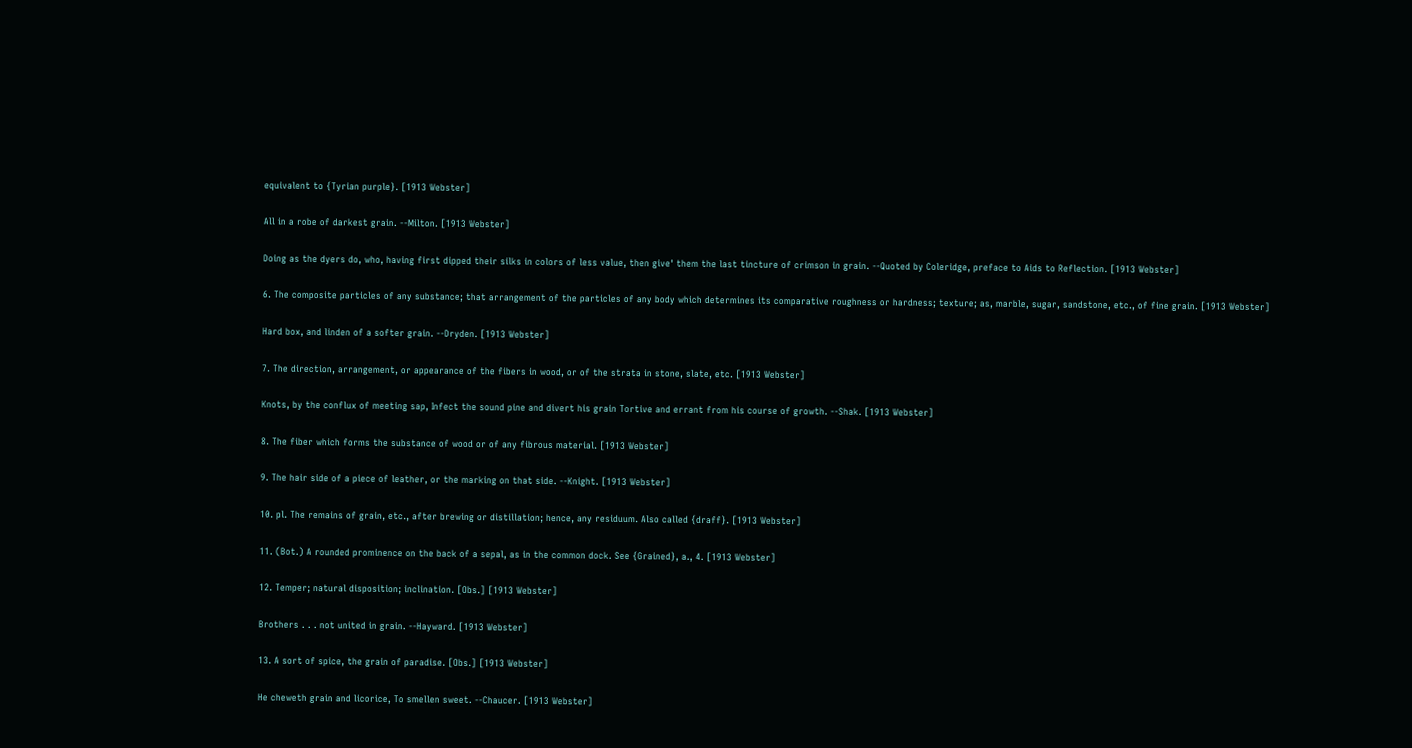equivalent to {Tyrian purple}. [1913 Webster]

All in a robe of darkest grain. --Milton. [1913 Webster]

Doing as the dyers do, who, having first dipped their silks in colors of less value, then give' them the last tincture of crimson in grain. --Quoted by Coleridge, preface to Aids to Reflection. [1913 Webster]

6. The composite particles of any substance; that arrangement of the particles of any body which determines its comparative roughness or hardness; texture; as, marble, sugar, sandstone, etc., of fine grain. [1913 Webster]

Hard box, and linden of a softer grain. --Dryden. [1913 Webster]

7. The direction, arrangement, or appearance of the fibers in wood, or of the strata in stone, slate, etc. [1913 Webster]

Knots, by the conflux of meeting sap, Infect the sound pine and divert his grain Tortive and errant from his course of growth. --Shak. [1913 Webster]

8. The fiber which forms the substance of wood or of any fibrous material. [1913 Webster]

9. The hair side of a piece of leather, or the marking on that side. --Knight. [1913 Webster]

10. pl. The remains of grain, etc., after brewing or distillation; hence, any residuum. Also called {draff}. [1913 Webster]

11. (Bot.) A rounded prominence on the back of a sepal, as in the common dock. See {Grained}, a., 4. [1913 Webster]

12. Temper; natural disposition; inclination. [Obs.] [1913 Webster]

Brothers . . . not united in grain. --Hayward. [1913 Webster]

13. A sort of spice, the grain of paradise. [Obs.] [1913 Webster]

He cheweth grain and licorice, To smellen sweet. --Chaucer. [1913 Webster]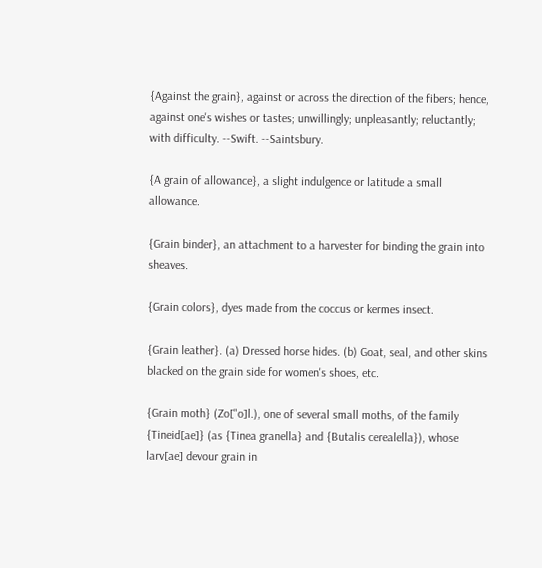{Against the grain}, against or across the direction of the fibers; hence, against one's wishes or tastes; unwillingly; unpleasantly; reluctantly; with difficulty. --Swift. --Saintsbury.

{A grain of allowance}, a slight indulgence or latitude a small allowance.

{Grain binder}, an attachment to a harvester for binding the grain into sheaves.

{Grain colors}, dyes made from the coccus or kermes insect.

{Grain leather}. (a) Dressed horse hides. (b) Goat, seal, and other skins blacked on the grain side for women's shoes, etc.

{Grain moth} (Zo["o]l.), one of several small moths, of the family {Tineid[ae]} (as {Tinea granella} and {Butalis cerealella}), whose larv[ae] devour grain in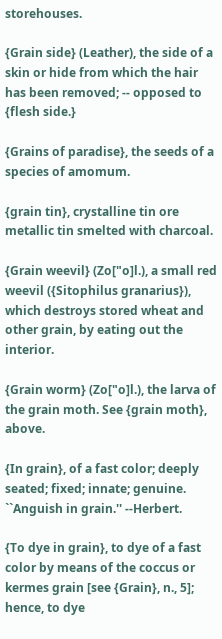storehouses.

{Grain side} (Leather), the side of a skin or hide from which the hair has been removed; -- opposed to {flesh side.}

{Grains of paradise}, the seeds of a species of amomum.

{grain tin}, crystalline tin ore metallic tin smelted with charcoal.

{Grain weevil} (Zo["o]l.), a small red weevil ({Sitophilus granarius}), which destroys stored wheat and other grain, by eating out the interior.

{Grain worm} (Zo["o]l.), the larva of the grain moth. See {grain moth}, above.

{In grain}, of a fast color; deeply seated; fixed; innate; genuine. ``Anguish in grain.'' --Herbert.

{To dye in grain}, to dye of a fast color by means of the coccus or kermes grain [see {Grain}, n., 5]; hence, to dye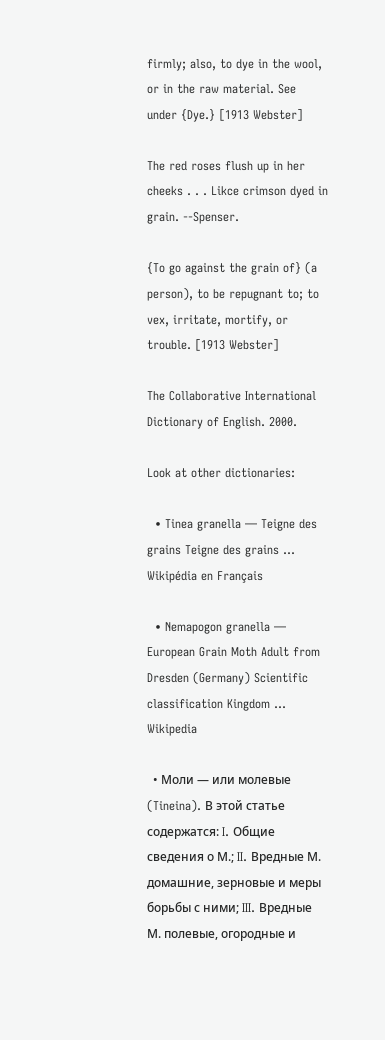firmly; also, to dye in the wool, or in the raw material. See under {Dye.} [1913 Webster]

The red roses flush up in her cheeks . . . Likce crimson dyed in grain. --Spenser.

{To go against the grain of} (a person), to be repugnant to; to vex, irritate, mortify, or trouble. [1913 Webster]

The Collaborative International Dictionary of English. 2000.

Look at other dictionaries:

  • Tinea granella — Teigne des grains Teigne des grains …   Wikipédia en Français

  • Nemapogon granella — European Grain Moth Adult from Dresden (Germany) Scientific classification Kingdom …   Wikipedia

  • Моли — или молевые (Tineina). В этой статье содержатся: I. Общие сведения о М.; II. Вредные М. домашние, зерновые и меры борьбы с ними; III. Вредные М. полевые, огородные и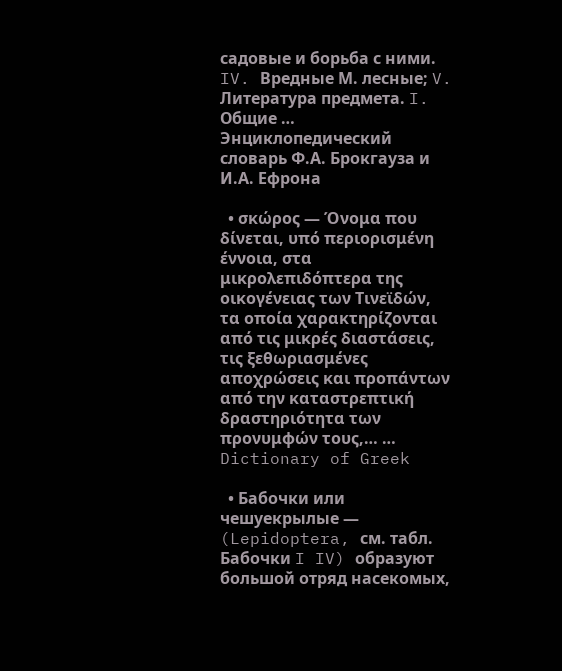садовые и борьба с ними. IV. Вредные М. лесные; V. Литература предмета. I. Общие …   Энциклопедический словарь Ф.А. Брокгауза и И.А. Ефрона

  • σκώρος — Όνομα που δίνεται, υπό περιορισμένη έννοια, στα μικρολεπιδόπτερα της οικογένειας των Τινεϊδών, τα οποία χαρακτηρίζονται από τις μικρές διαστάσεις, τις ξεθωριασμένες αποχρώσεις και προπάντων από την καταστρεπτική δραστηριότητα των προνυμφών τους,… …   Dictionary of Greek

  • Бабочки или чешуекрылые — (Lepidoptera, см. табл. Бабочки I IV) образуют большой отряд насекомых,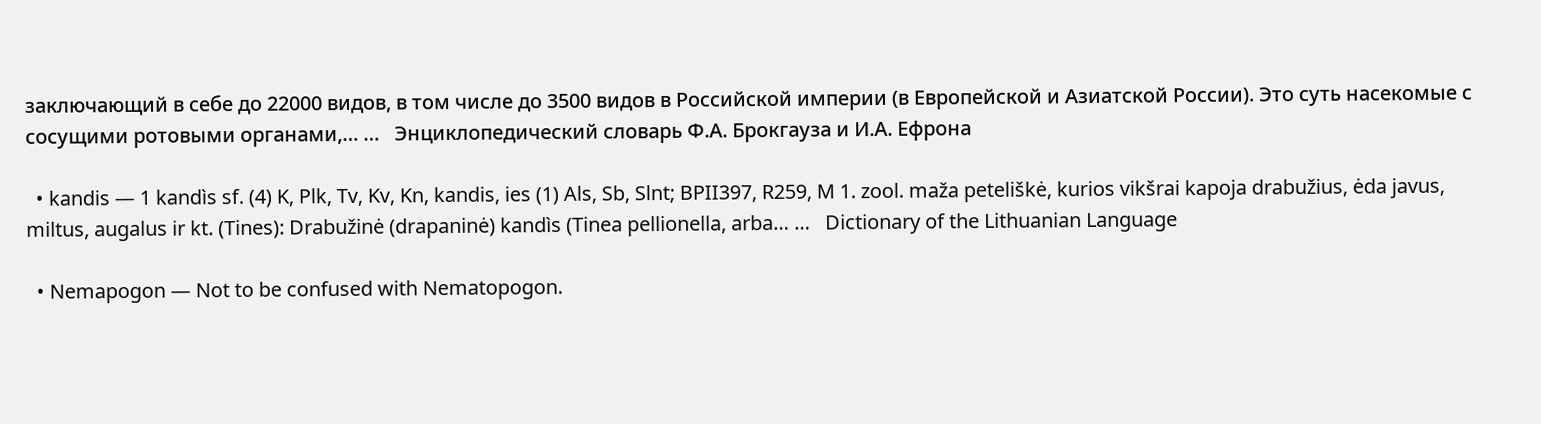заключающий в себе до 22000 видов, в том числе до 3500 видов в Российской империи (в Европейской и Азиатской России). Это суть насекомые с сосущими ротовыми органами,… …   Энциклопедический словарь Ф.А. Брокгауза и И.А. Ефрона

  • kandis — 1 kandìs sf. (4) K, Plk, Tv, Kv, Kn, kandis, ies (1) Als, Sb, Slnt; BPII397, R259, M 1. zool. maža peteliškė, kurios vikšrai kapoja drabužius, ėda javus, miltus, augalus ir kt. (Tines): Drabužinė (drapaninė) kandìs (Tinea pellionella, arba… …   Dictionary of the Lithuanian Language

  • Nemapogon — Not to be confused with Nematopogon.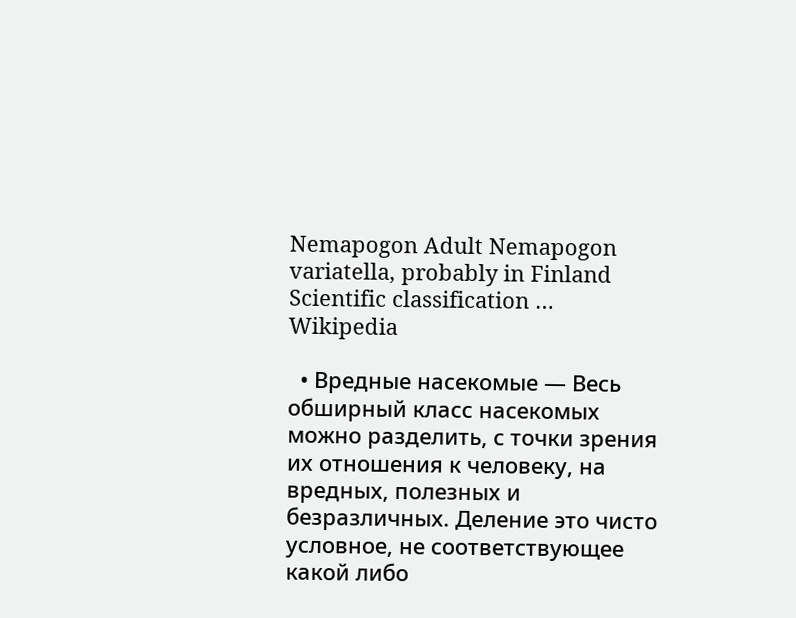Nemapogon Adult Nemapogon variatella, probably in Finland Scientific classification …   Wikipedia

  • Вредные насекомые — Весь обширный класс насекомых можно разделить, с точки зрения их отношения к человеку, на вредных, полезных и безразличных. Деление это чисто условное, не соответствующее какой либо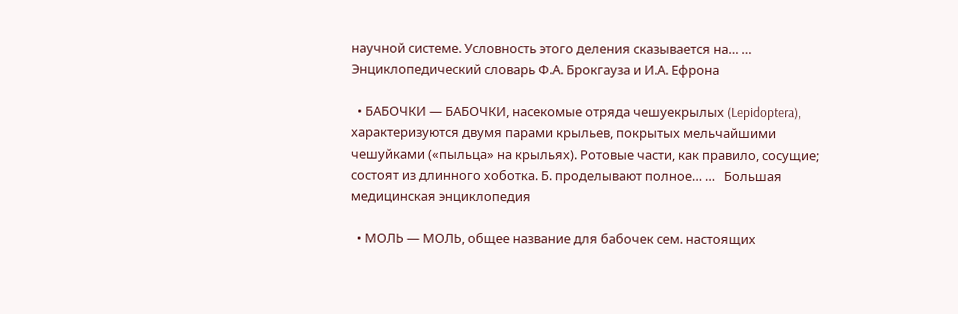научной системе. Условность этого деления сказывается на… …   Энциклопедический словарь Ф.А. Брокгауза и И.А. Ефрона

  • БАБОЧКИ — БАБОЧКИ, насекомые отряда чешуекрылых (Lepidoptera), характеризуются двумя парами крыльев, покрытых мельчайшими чешуйками («пыльца» на крыльях). Ротовые части, как правило, сосущие; состоят из длинного хоботка. Б. проделывают полное… …   Большая медицинская энциклопедия

  • МОЛЬ — МОЛЬ, общее название для бабочек сем. настоящих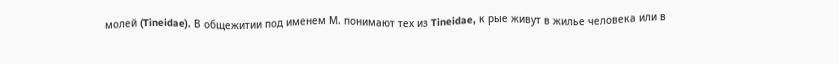молей (Tineidae). В общежитии под именем М. понимают тех из Tineidae, к рые живут в жилье человека или в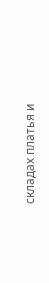складах платья и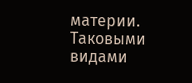материи. Таковыми видами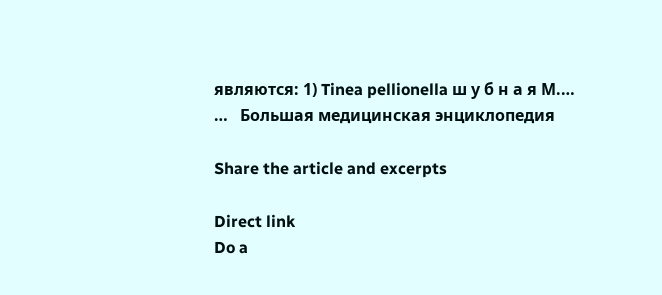являются: 1) Tinea pellionella ш у б н а я М.… …   Большая медицинская энциклопедия

Share the article and excerpts

Direct link
Do a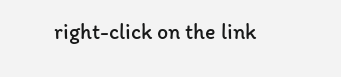right-click on the link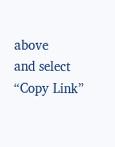above
and select “Copy Link”